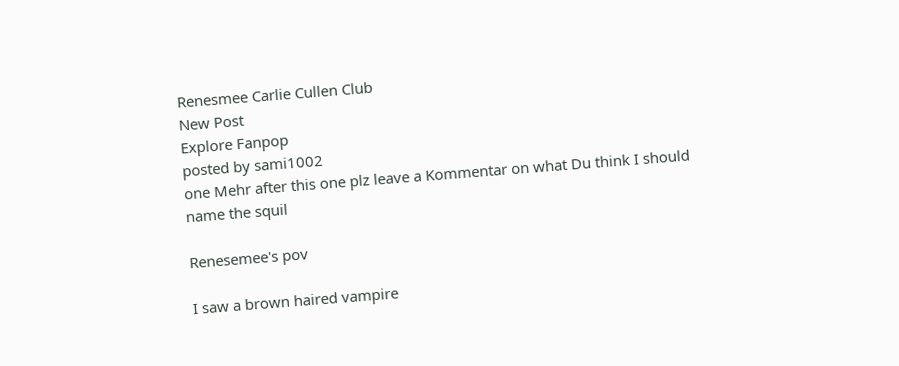Renesmee Carlie Cullen Club
New Post
Explore Fanpop
posted by sami1002
one Mehr after this one plz leave a Kommentar on what Du think I should name the squil

Renesemee's pov

I saw a brown haired vampire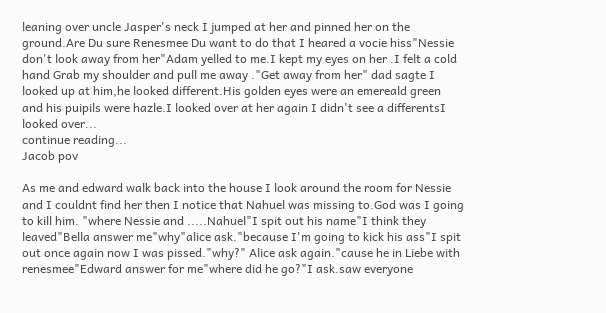leaning over uncle Jasper's neck I jumped at her and pinned her on the ground.Are Du sure Renesmee Du want to do that I heared a vocie hiss"Nessie don't look away from her"Adam yelled to me.I kept my eyes on her .I felt a cold hand Grab my shoulder and pull me away ."Get away from her" dad sagte I looked up at him,he looked different.His golden eyes were an emereald green and his puipils were hazle.I looked over at her again I didn't see a differentsI looked over...
continue reading...
Jacob pov

As me and edward walk back into the house I look around the room for Nessie and I couldnt find her then I notice that Nahuel was missing to.God was I going to kill him. "where Nessie and .....Nahuel"I spit out his name"I think they leaved"Bella answer me"why"alice ask."because I'm going to kick his ass"I spit out once again now I was pissed."why?" Alice ask again."cause he in Liebe with renesmee"Edward answer for me"where did he go?"I ask.saw everyone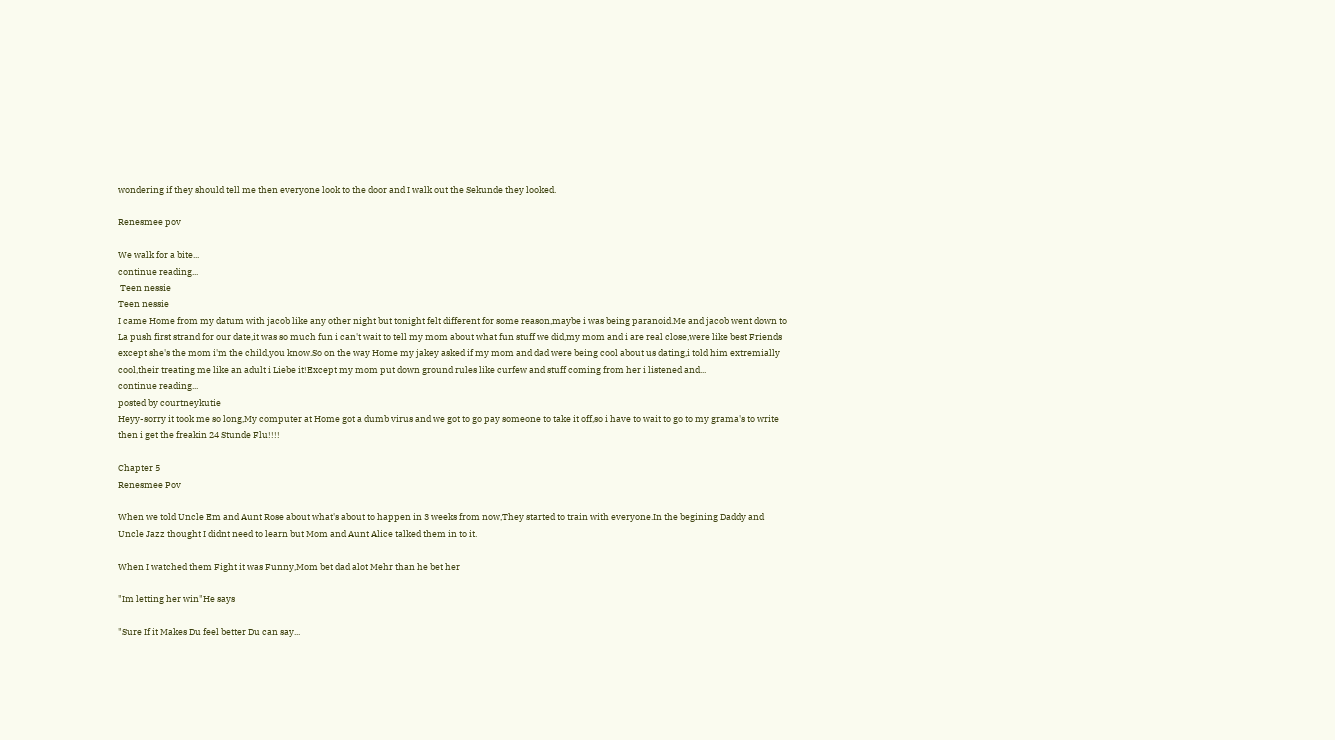wondering if they should tell me then everyone look to the door and I walk out the Sekunde they looked.

Renesmee pov

We walk for a bite...
continue reading...
 Teen nessie
Teen nessie
I came Home from my datum with jacob like any other night but tonight felt different for some reason,maybe i was being paranoid.Me and jacob went down to La push first strand for our date,it was so much fun i can't wait to tell my mom about what fun stuff we did,my mom and i are real close,were like best Friends except she's the mom i'm the child,you know.So on the way Home my jakey asked if my mom and dad were being cool about us dating,i told him extremially cool,their treating me like an adult i Liebe it!Except my mom put down ground rules like curfew and stuff coming from her i listened and...
continue reading...
posted by courtneykutie
Heyy-sorry it took me so long,My computer at Home got a dumb virus and we got to go pay someone to take it off,so i have to wait to go to my grama's to write then i get the freakin 24 Stunde Flu!!!!

Chapter 5
Renesmee Pov

When we told Uncle Em and Aunt Rose about what's about to happen in 3 weeks from now,They started to train with everyone.In the begining Daddy and Uncle Jazz thought I didnt need to learn but Mom and Aunt Alice talked them in to it.

When I watched them Fight it was Funny,Mom bet dad alot Mehr than he bet her

"Im letting her win"He says

"Sure If it Makes Du feel better Du can say...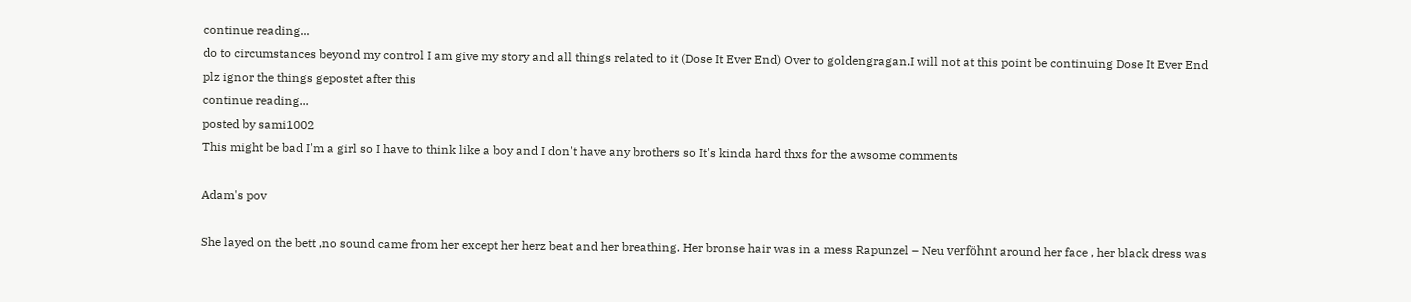continue reading...
do to circumstances beyond my control I am give my story and all things related to it (Dose It Ever End) Over to goldengragan.I will not at this point be continuing Dose It Ever End
plz ignor the things gepostet after this
continue reading...
posted by sami1002
This might be bad I'm a girl so I have to think like a boy and I don't have any brothers so It's kinda hard thxs for the awsome comments

Adam's pov

She layed on the bett ,no sound came from her except her herz beat and her breathing. Her bronse hair was in a mess Rapunzel – Neu verföhnt around her face , her black dress was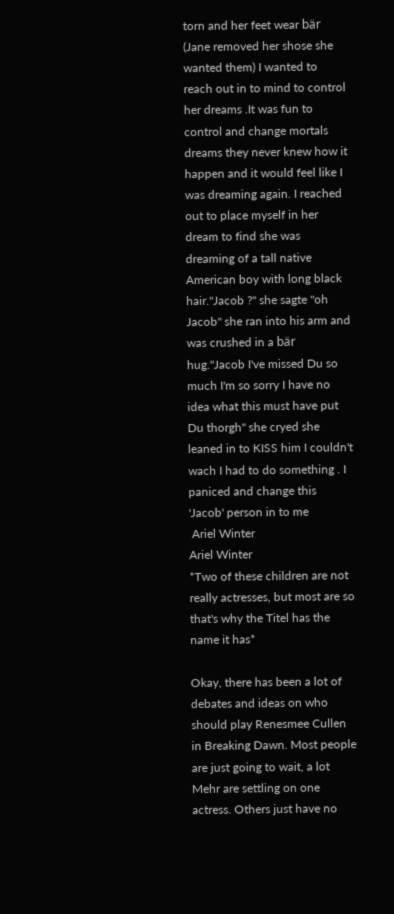torn and her feet wear bär (Jane removed her shose she wanted them) I wanted to reach out in to mind to control her dreams .It was fun to control and change mortals dreams they never knew how it happen and it would feel like I was dreaming again. I reached out to place myself in her dream to find she was dreaming of a tall native American boy with long black hair."Jacob ?" she sagte "oh Jacob" she ran into his arm and was crushed in a bär hug."Jacob I've missed Du so much I'm so sorry I have no idea what this must have put Du thorgh" she cryed she leaned in to KISS him I couldn't wach I had to do something . I paniced and change this 'Jacob' person in to me
 Ariel Winter
Ariel Winter
*Two of these children are not really actresses, but most are so that's why the Titel has the name it has*

Okay, there has been a lot of debates and ideas on who should play Renesmee Cullen in Breaking Dawn. Most people are just going to wait, a lot Mehr are settling on one actress. Others just have no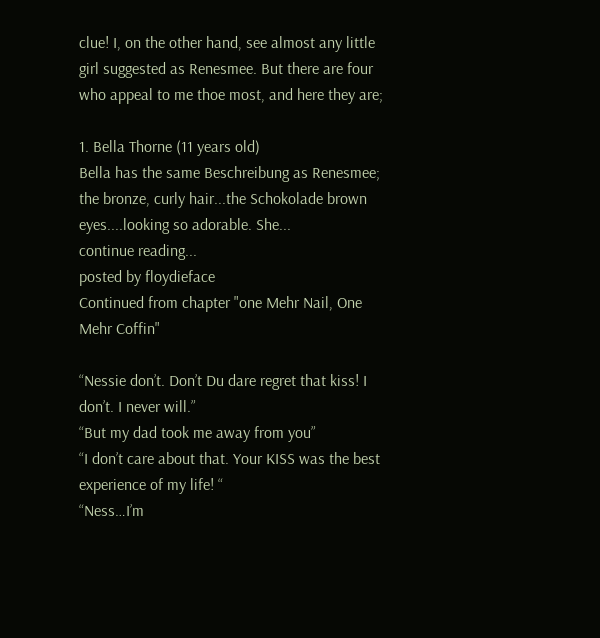clue! I, on the other hand, see almost any little girl suggested as Renesmee. But there are four who appeal to me thoe most, and here they are;

1. Bella Thorne (11 years old)
Bella has the same Beschreibung as Renesmee; the bronze, curly hair...the Schokolade brown eyes....looking so adorable. She...
continue reading...
posted by floydieface
Continued from chapter "one Mehr Nail, One Mehr Coffin"

“Nessie don’t. Don’t Du dare regret that kiss! I don’t. I never will.”
“But my dad took me away from you”
“I don’t care about that. Your KISS was the best experience of my life! “
“Ness…I’m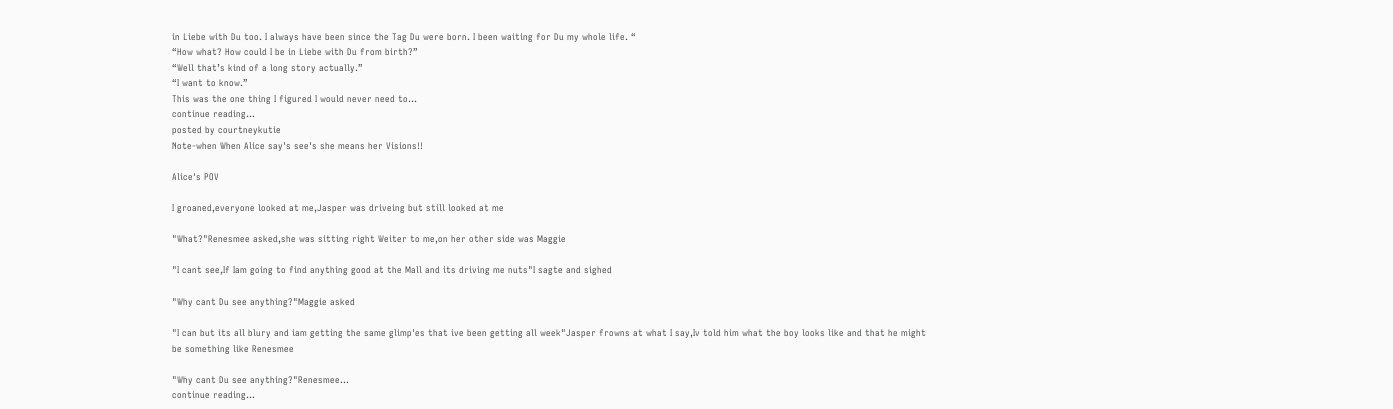in Liebe with Du too. I always have been since the Tag Du were born. I been waiting for Du my whole life. “
“How what? How could I be in Liebe with Du from birth?”
“Well that’s kind of a long story actually.”
“I want to know.”
This was the one thing I figured I would never need to...
continue reading...
posted by courtneykutie
Note-when When Alice say's see's she means her Visions!!

Alice's POV

I groaned,everyone looked at me,Jasper was driveing but still looked at me

"What?"Renesmee asked,she was sitting right Weiter to me,on her other side was Maggie

"I cant see,If Iam going to find anything good at the Mall and its driving me nuts"I sagte and sighed

"Why cant Du see anything?"Maggie asked

"I can but its all blury and iam getting the same glimp'es that ive been getting all week"Jasper frowns at what I say,Iv told him what the boy looks like and that he might be something like Renesmee

"Why cant Du see anything?"Renesmee...
continue reading...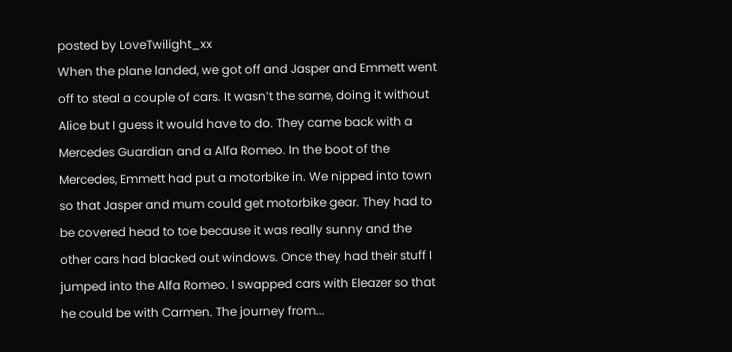posted by LoveTwilight_xx
When the plane landed, we got off and Jasper and Emmett went off to steal a couple of cars. It wasn’t the same, doing it without Alice but I guess it would have to do. They came back with a Mercedes Guardian and a Alfa Romeo. In the boot of the Mercedes, Emmett had put a motorbike in. We nipped into town so that Jasper and mum could get motorbike gear. They had to be covered head to toe because it was really sunny and the other cars had blacked out windows. Once they had their stuff I jumped into the Alfa Romeo. I swapped cars with Eleazer so that he could be with Carmen. The journey from...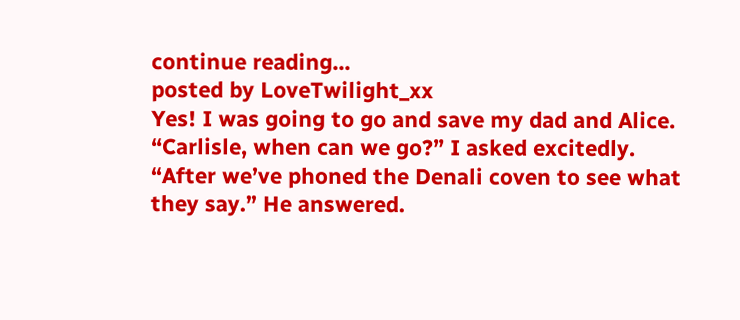continue reading...
posted by LoveTwilight_xx
Yes! I was going to go and save my dad and Alice.
“Carlisle, when can we go?” I asked excitedly.
“After we’ve phoned the Denali coven to see what they say.” He answered.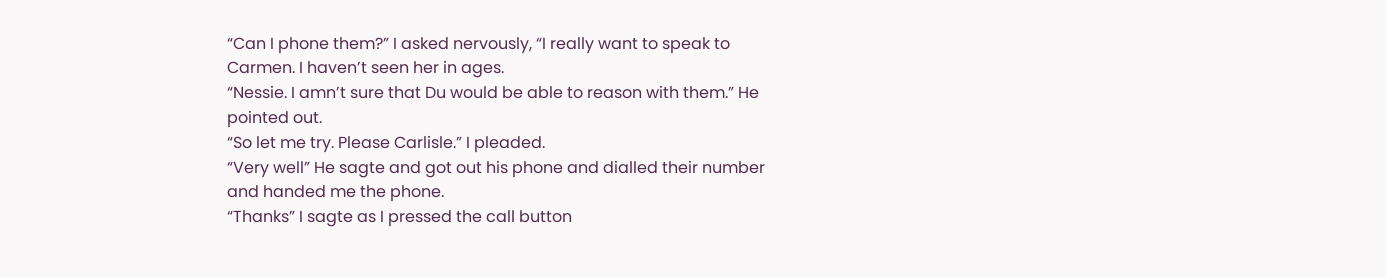“Can I phone them?” I asked nervously, “I really want to speak to Carmen. I haven’t seen her in ages.
“Nessie. I amn’t sure that Du would be able to reason with them.” He pointed out.
“So let me try. Please Carlisle.” I pleaded.
“Very well” He sagte and got out his phone and dialled their number and handed me the phone.
“Thanks” I sagte as I pressed the call button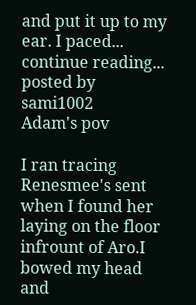and put it up to my ear. I paced...
continue reading...
posted by sami1002
Adam's pov

I ran tracing Renesmee's sent when I found her laying on the floor infrount of Aro.I bowed my head and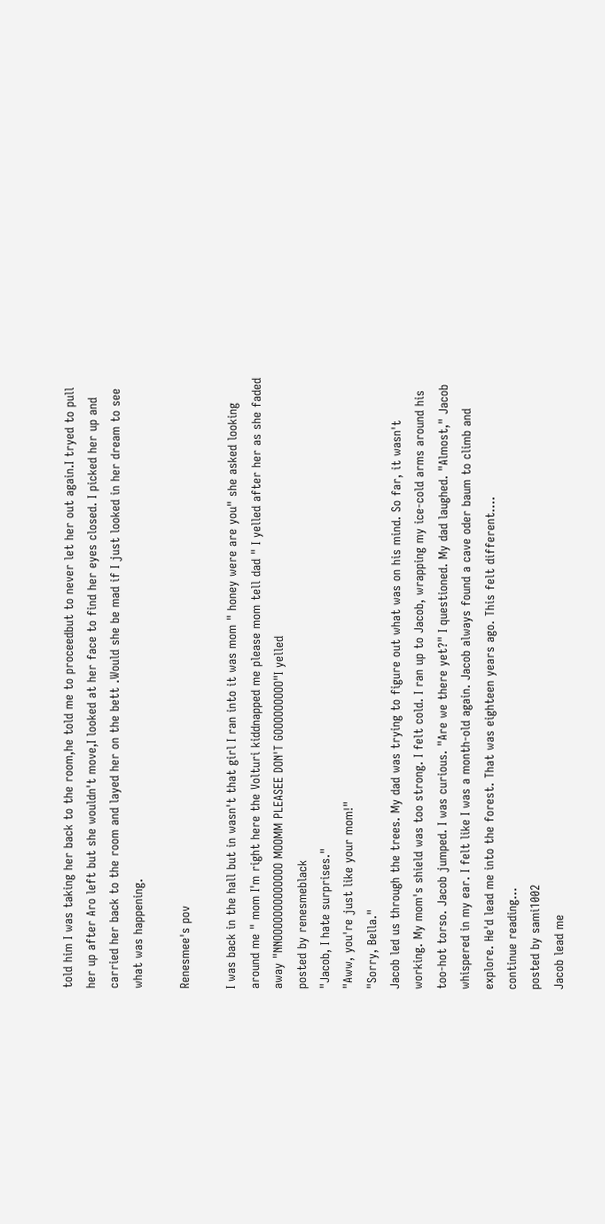told him I was taking her back to the room,he told me to proceedbut to never let her out again.I tryed to pull her up after Aro left but she wouldn't move,I looked at her face to find her eyes closed. I picked her up and carried her back to the room and layed her on the bett .Would she be mad if I just looked in her dream to see what was happening.

Renesmee's pov

I was back in the hall but in wasn't that girl I ran into it was mom " honey were are you" she asked looking around me " mom I'm right here the Volturi kiddnapped me please mom tell dad " I yelled after her as she faded away "NNOOOOOOOOOOOOO MOOMM PLEASEE DON'T GOOOOOOOOO"I yelled
posted by renesmeblack
"Jacob, I hate surprises."
"Aww, you're just like your mom!"
"Sorry, Bella."
Jacob led us through the trees. My dad was trying to figure out what was on his mind. So far, it wasn't working. My mom's shield was too strong. I felt cold. I ran up to Jacob, wrapping my ice-cold arms around his too-hot torso. Jacob jumped. I was curious. "Are we there yet?" I questioned. My dad laughed. "Almost," Jacob whispered in my ear. I felt like I was a month-old again. Jacob always found a cave oder baum to climb and explore. He'd lead me into the forest. That was eighteen years ago. This felt different....
continue reading...
posted by sami1002
Jacob lead me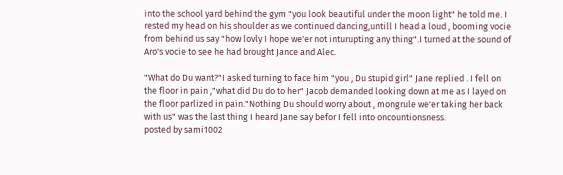into the school yard behind the gym "you look beautiful under the moon light" he told me. I rested my head on his shoulder as we continued dancing,untill I head a loud , booming vocie from behind us say "how lovly I hope we'er not inturupting any thing".I turned at the sound of Aro's vocie to see he had brought Jance and Alec.

"What do Du want?"I asked turning to face him "you , Du stupid girl" Jane replied . I fell on the floor in pain ,"what did Du do to her" Jacob demanded looking down at me as I layed on the floor parlized in pain."Nothing Du should worry about , mongrule we'er taking her back with us" was the last thing I heard Jane say befor I fell into oncountionsness.
posted by sami1002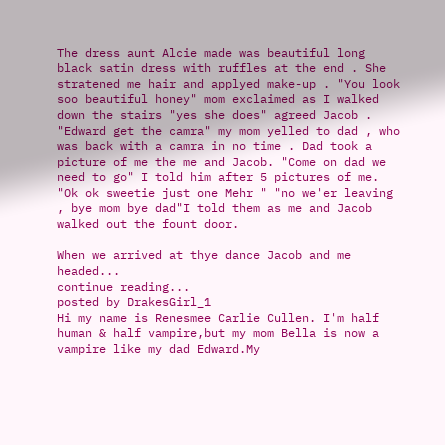The dress aunt Alcie made was beautiful long black satin dress with ruffles at the end . She stratened me hair and applyed make-up . "You look soo beautiful honey" mom exclaimed as I walked down the stairs "yes she does" agreed Jacob . "Edward get the camra" my mom yelled to dad , who was back with a camra in no time . Dad took a picture of me the me and Jacob. "Come on dad we need to go" I told him after 5 pictures of me. "Ok ok sweetie just one Mehr " "no we'er leaving , bye mom bye dad"I told them as me and Jacob walked out the fount door.

When we arrived at thye dance Jacob and me headed...
continue reading...
posted by DrakesGirl_1
Hi my name is Renesmee Carlie Cullen. I'm half human & half vampire,but my mom Bella is now a vampire like my dad Edward.My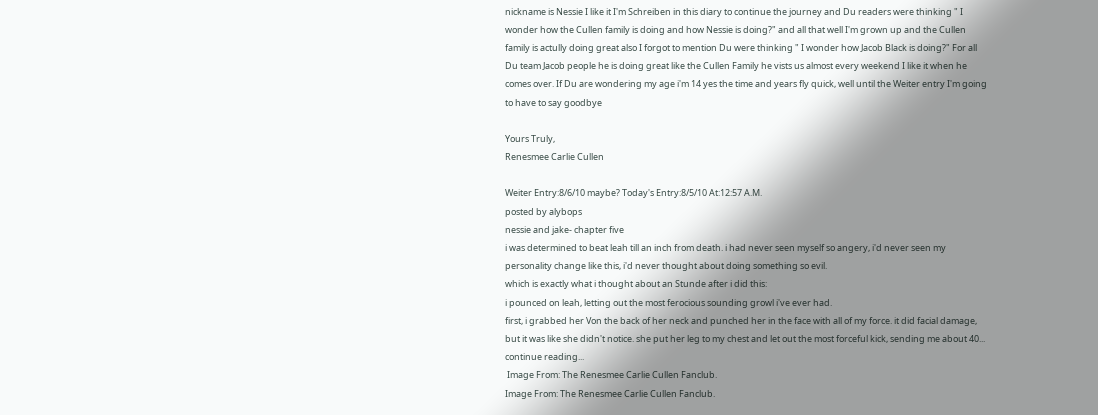nickname is Nessie I like it I'm Schreiben in this diary to continue the journey and Du readers were thinking " I wonder how the Cullen family is doing and how Nessie is doing?" and all that well I'm grown up and the Cullen family is actully doing great also I forgot to mention Du were thinking " I wonder how Jacob Black is doing?" For all Du team Jacob people he is doing great like the Cullen Family he vists us almost every weekend I like it when he comes over. If Du are wondering my age i'm 14 yes the time and years fly quick, well until the Weiter entry I'm going to have to say goodbye

Yours Truly,
Renesmee Carlie Cullen

Weiter Entry:8/6/10 maybe? Today's Entry:8/5/10 At:12:57 A.M.
posted by alybops
nessie and jake- chapter five
i was determined to beat leah till an inch from death. i had never seen myself so angery, i'd never seen my personality change like this, i'd never thought about doing something so evil.
which is exactly what i thought about an Stunde after i did this:
i pounced on leah, letting out the most ferocious sounding growl i've ever had.
first, i grabbed her Von the back of her neck and punched her in the face with all of my force. it did facial damage, but it was like she didn't notice. she put her leg to my chest and let out the most forceful kick, sending me about 40...
continue reading...
 Image From: The Renesmee Carlie Cullen Fanclub.
Image From: The Renesmee Carlie Cullen Fanclub.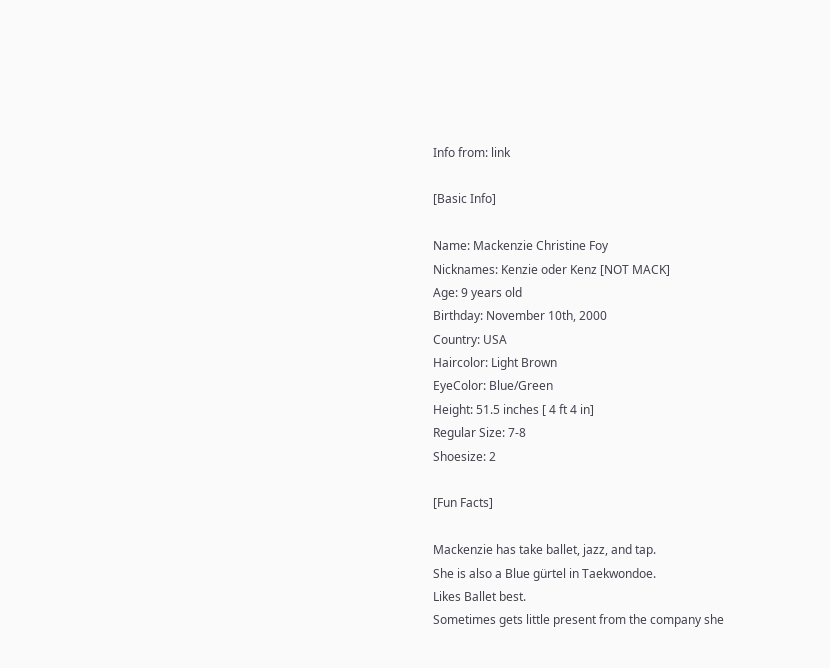Info from: link

[Basic Info]

Name: Mackenzie Christine Foy
Nicknames: Kenzie oder Kenz [NOT MACK]
Age: 9 years old
Birthday: November 10th, 2000
Country: USA
Haircolor: Light Brown
EyeColor: Blue/Green
Height: 51.5 inches [ 4 ft 4 in]
Regular Size: 7-8
Shoesize: 2

[Fun Facts]

Mackenzie has take ballet, jazz, and tap.
She is also a Blue gürtel in Taekwondoe.
Likes Ballet best.
Sometimes gets little present from the company she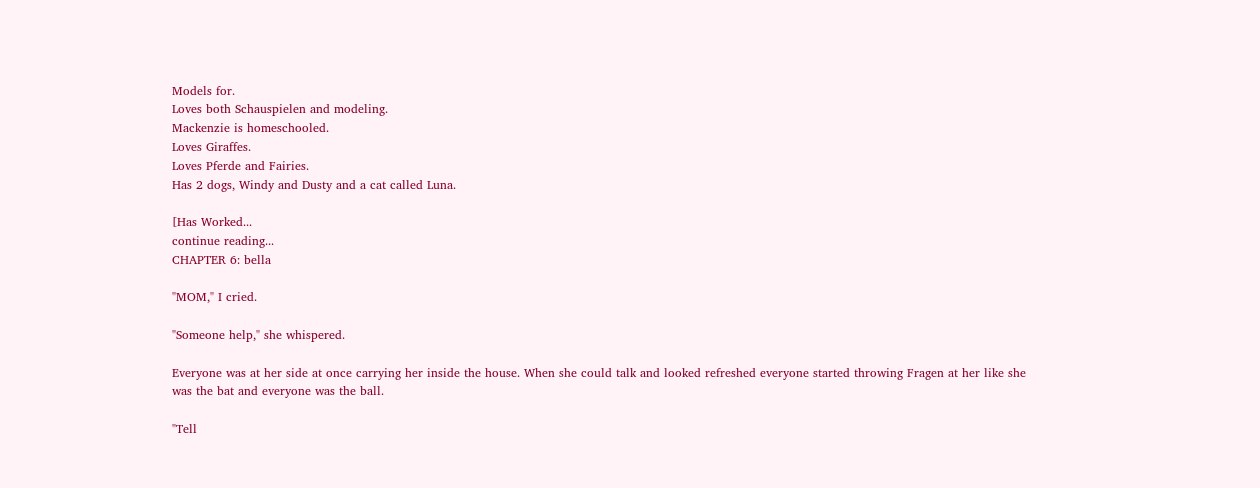Models for.
Loves both Schauspielen and modeling.
Mackenzie is homeschooled.
Loves Giraffes.
Loves Pferde and Fairies.
Has 2 dogs, Windy and Dusty and a cat called Luna.

[Has Worked...
continue reading...
CHAPTER 6: bella

"MOM," I cried.

"Someone help," she whispered.

Everyone was at her side at once carrying her inside the house. When she could talk and looked refreshed everyone started throwing Fragen at her like she was the bat and everyone was the ball.

"Tell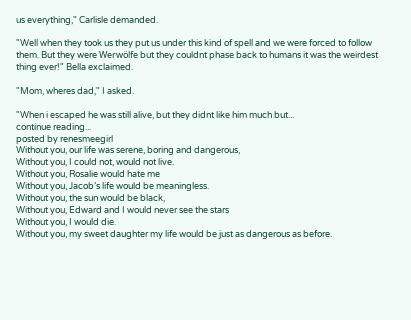us everything," Carlisle demanded.

"Well when they took us they put us under this kind of spell and we were forced to follow them. But they were Werwölfe but they couldnt phase back to humans it was the weirdest thing ever!" Bella exclaimed.

"Mom, wheres dad," I asked.

"When i escaped he was still alive, but they didnt like him much but...
continue reading...
posted by renesmeegirl
Without you, our life was serene, boring and dangerous,
Without you, I could not, would not live.
Without you, Rosalie would hate me
Without you, Jacob’s life would be meaningless.
Without you, the sun would be black,
Without you, Edward and I would never see the stars
Without you, I would die.
Without you, my sweet daughter my life would be just as dangerous as before.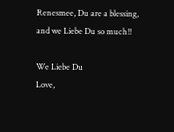Renesmee, Du are a blessing, and we Liebe Du so much!!

We Liebe Du
Love,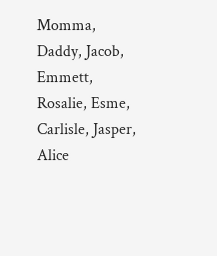Momma, Daddy, Jacob, Emmett, Rosalie, Esme,
Carlisle, Jasper, Alice